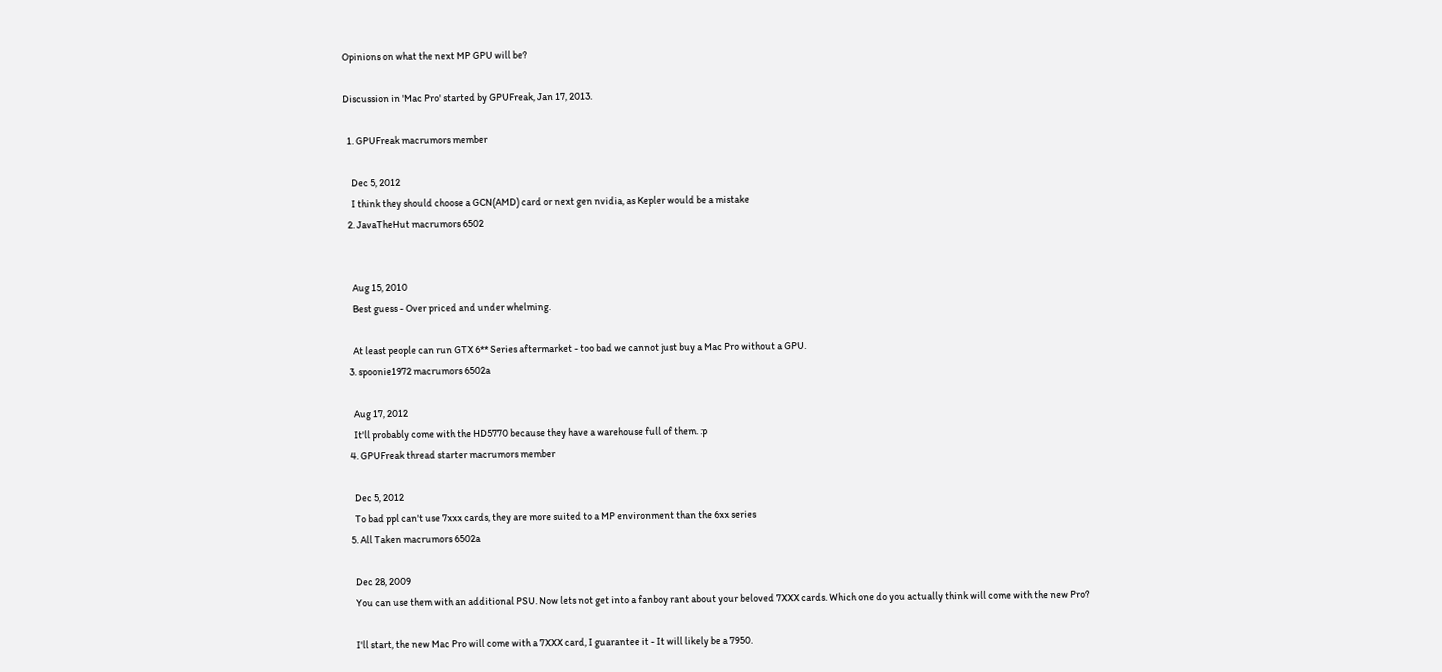Opinions on what the next MP GPU will be?

Discussion in 'Mac Pro' started by GPUFreak, Jan 17, 2013.

  1. GPUFreak macrumors member

    Dec 5, 2012
    I think they should choose a GCN(AMD) card or next gen nvidia, as Kepler would be a mistake
  2. JavaTheHut macrumors 6502


    Aug 15, 2010
    Best guess - Over priced and under whelming.

    At least people can run GTX 6** Series aftermarket - too bad we cannot just buy a Mac Pro without a GPU.
  3. spoonie1972 macrumors 6502a

    Aug 17, 2012
    It'll probably come with the HD5770 because they have a warehouse full of them. :p
  4. GPUFreak thread starter macrumors member

    Dec 5, 2012
    To bad ppl can't use 7xxx cards, they are more suited to a MP environment than the 6xx series
  5. All Taken macrumors 6502a

    Dec 28, 2009
    You can use them with an additional PSU. Now lets not get into a fanboy rant about your beloved 7XXX cards. Which one do you actually think will come with the new Pro?

    I'll start, the new Mac Pro will come with a 7XXX card, I guarantee it - It will likely be a 7950.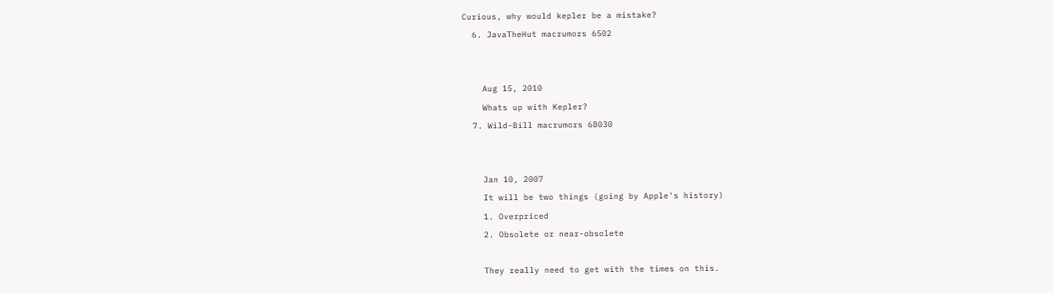Curious, why would kepler be a mistake?
  6. JavaTheHut macrumors 6502


    Aug 15, 2010
    Whats up with Kepler?
  7. Wild-Bill macrumors 68030


    Jan 10, 2007
    It will be two things (going by Apple's history)
    1. Overpriced
    2. Obsolete or near-obsolete

    They really need to get with the times on this.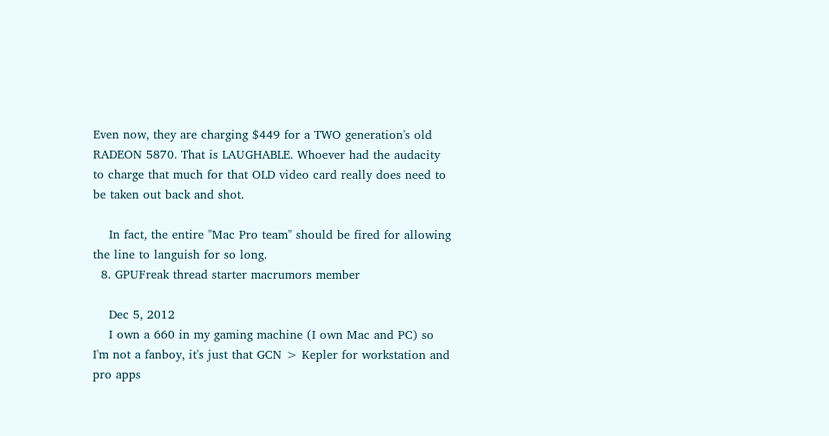Even now, they are charging $449 for a TWO generation's old RADEON 5870. That is LAUGHABLE. Whoever had the audacity to charge that much for that OLD video card really does need to be taken out back and shot.

    In fact, the entire "Mac Pro team" should be fired for allowing the line to languish for so long.
  8. GPUFreak thread starter macrumors member

    Dec 5, 2012
    I own a 660 in my gaming machine (I own Mac and PC) so I'm not a fanboy, it's just that GCN > Kepler for workstation and pro apps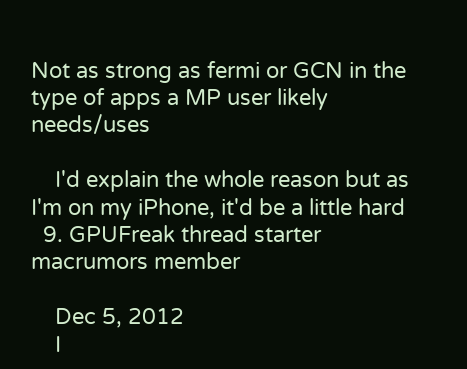Not as strong as fermi or GCN in the type of apps a MP user likely needs/uses

    I'd explain the whole reason but as I'm on my iPhone, it'd be a little hard
  9. GPUFreak thread starter macrumors member

    Dec 5, 2012
    I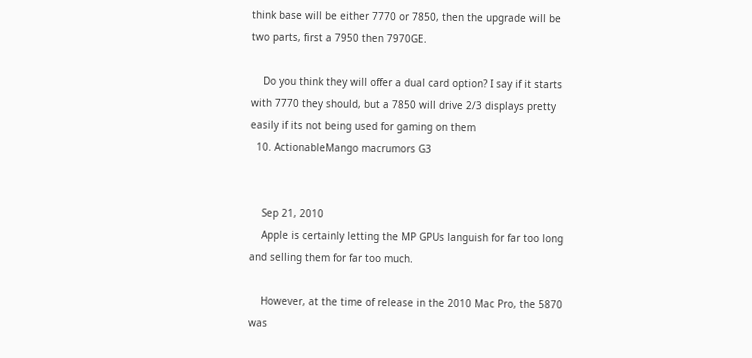think base will be either 7770 or 7850, then the upgrade will be two parts, first a 7950 then 7970GE.

    Do you think they will offer a dual card option? I say if it starts with 7770 they should, but a 7850 will drive 2/3 displays pretty easily if its not being used for gaming on them
  10. ActionableMango macrumors G3


    Sep 21, 2010
    Apple is certainly letting the MP GPUs languish for far too long and selling them for far too much.

    However, at the time of release in the 2010 Mac Pro, the 5870 was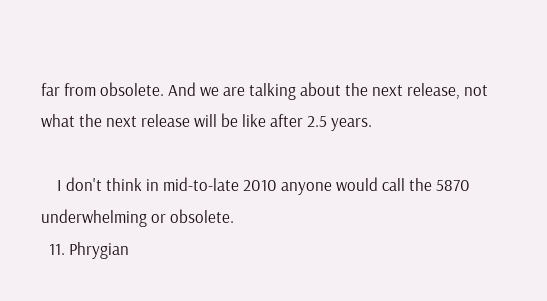far from obsolete. And we are talking about the next release, not what the next release will be like after 2.5 years.

    I don't think in mid-to-late 2010 anyone would call the 5870 underwhelming or obsolete.
  11. Phrygian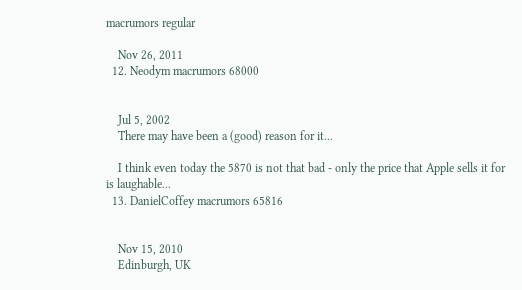macrumors regular

    Nov 26, 2011
  12. Neodym macrumors 68000


    Jul 5, 2002
    There may have been a (good) reason for it...

    I think even today the 5870 is not that bad - only the price that Apple sells it for is laughable...
  13. DanielCoffey macrumors 65816


    Nov 15, 2010
    Edinburgh, UK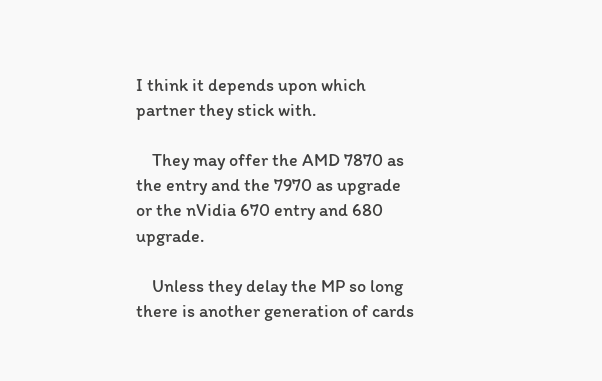I think it depends upon which partner they stick with.

    They may offer the AMD 7870 as the entry and the 7970 as upgrade or the nVidia 670 entry and 680 upgrade.

    Unless they delay the MP so long there is another generation of cards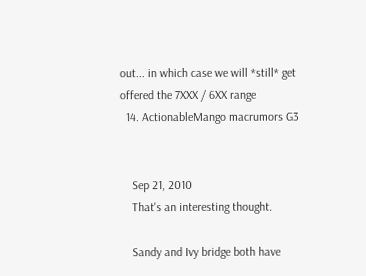out... in which case we will *still* get offered the 7XXX / 6XX range
  14. ActionableMango macrumors G3


    Sep 21, 2010
    That's an interesting thought.

    Sandy and Ivy bridge both have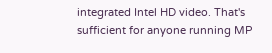integrated Intel HD video. That's sufficient for anyone running MP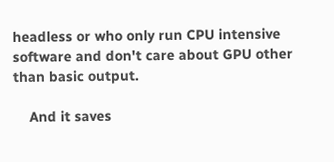headless or who only run CPU intensive software and don't care about GPU other than basic output.

    And it saves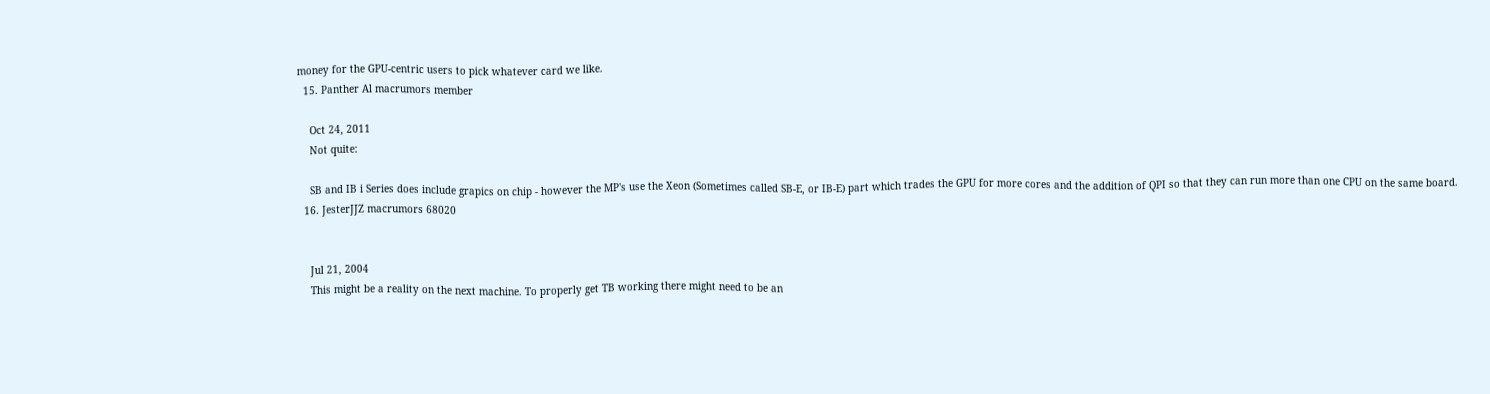money for the GPU-centric users to pick whatever card we like.
  15. Panther Al macrumors member

    Oct 24, 2011
    Not quite:

    SB and IB i Series does include grapics on chip - however the MP's use the Xeon (Sometimes called SB-E, or IB-E) part which trades the GPU for more cores and the addition of QPI so that they can run more than one CPU on the same board.
  16. JesterJJZ macrumors 68020


    Jul 21, 2004
    This might be a reality on the next machine. To properly get TB working there might need to be an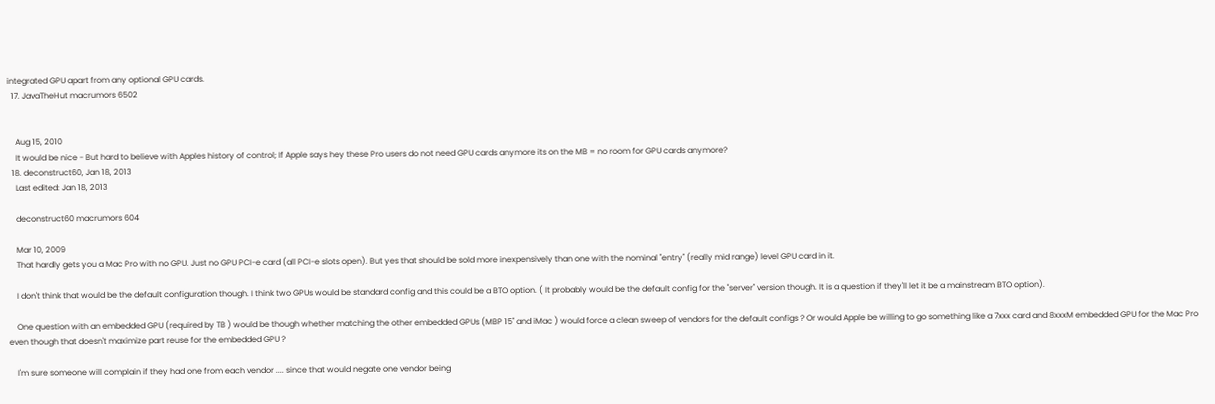integrated GPU apart from any optional GPU cards.
  17. JavaTheHut macrumors 6502


    Aug 15, 2010
    It would be nice - But hard to believe with Apples history of control; If Apple says hey these Pro users do not need GPU cards anymore its on the MB = no room for GPU cards anymore?
  18. deconstruct60, Jan 18, 2013
    Last edited: Jan 18, 2013

    deconstruct60 macrumors 604

    Mar 10, 2009
    That hardly gets you a Mac Pro with no GPU. Just no GPU PCI-e card (all PCI-e slots open). But yes that should be sold more inexpensively than one with the nominal "entry" (really mid range) level GPU card in it.

    I don't think that would be the default configuration though. I think two GPUs would be standard config and this could be a BTO option. ( It probably would be the default config for the "server" version though. It is a question if they'll let it be a mainstream BTO option).

    One question with an embedded GPU (required by TB ) would be though whether matching the other embedded GPUs (MBP 15" and iMac ) would force a clean sweep of vendors for the default configs ? Or would Apple be willing to go something like a 7xxx card and 8xxxM embedded GPU for the Mac Pro even though that doesn't maximize part reuse for the embedded GPU ?

    I'm sure someone will complain if they had one from each vendor .... since that would negate one vendor being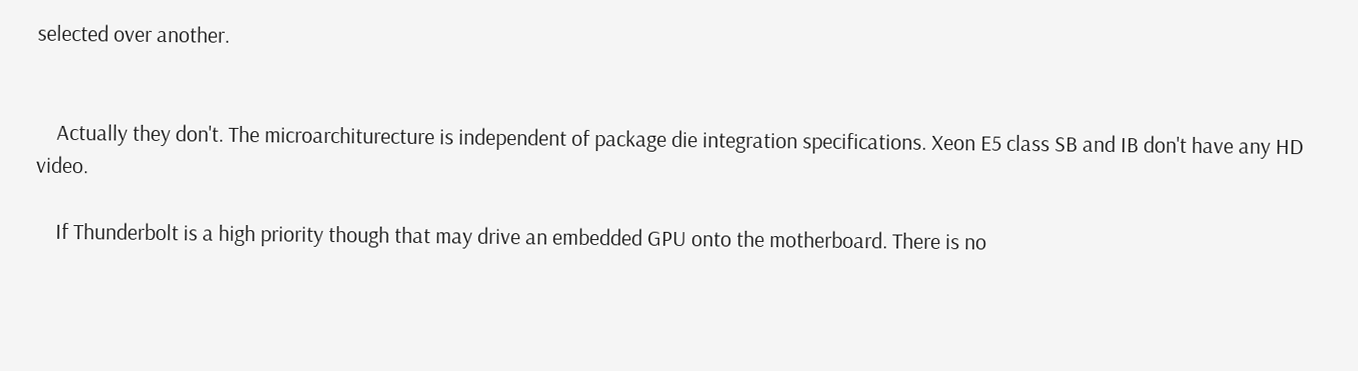selected over another.


    Actually they don't. The microarchiturecture is independent of package die integration specifications. Xeon E5 class SB and IB don't have any HD video.

    If Thunderbolt is a high priority though that may drive an embedded GPU onto the motherboard. There is no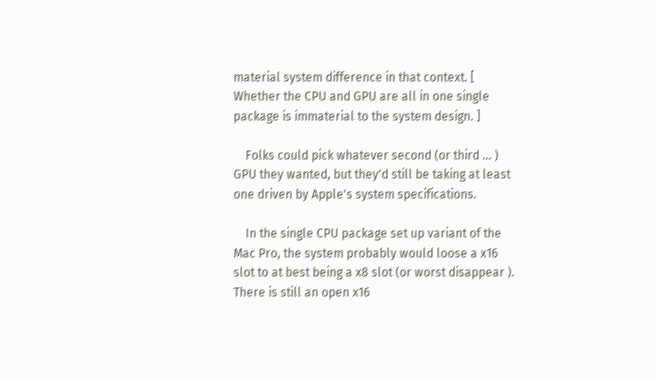material system difference in that context. [ Whether the CPU and GPU are all in one single package is immaterial to the system design. ]

    Folks could pick whatever second (or third ... ) GPU they wanted, but they'd still be taking at least one driven by Apple's system specifications.

    In the single CPU package set up variant of the Mac Pro, the system probably would loose a x16 slot to at best being a x8 slot (or worst disappear ). There is still an open x16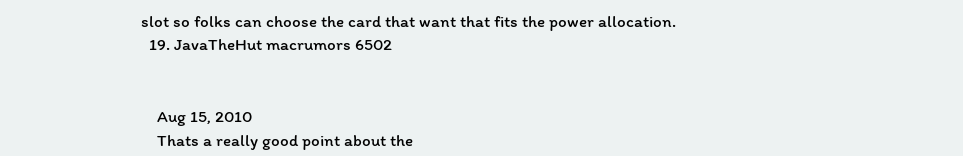slot so folks can choose the card that want that fits the power allocation.
  19. JavaTheHut macrumors 6502


    Aug 15, 2010
    Thats a really good point about the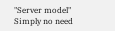"Server model" Simply no need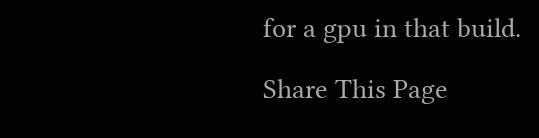for a gpu in that build.

Share This Page